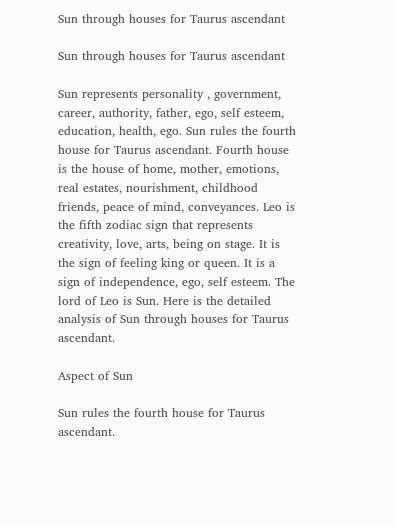Sun through houses for Taurus ascendant

Sun through houses for Taurus ascendant

Sun represents personality , government, career, authority, father, ego, self esteem, education, health, ego. Sun rules the fourth house for Taurus ascendant. Fourth house is the house of home, mother, emotions, real estates, nourishment, childhood friends, peace of mind, conveyances. Leo is the fifth zodiac sign that represents creativity, love, arts, being on stage. It is the sign of feeling king or queen. It is a sign of independence, ego, self esteem. The lord of Leo is Sun. Here is the detailed analysis of Sun through houses for Taurus ascendant.

Aspect of Sun

Sun rules the fourth house for Taurus ascendant.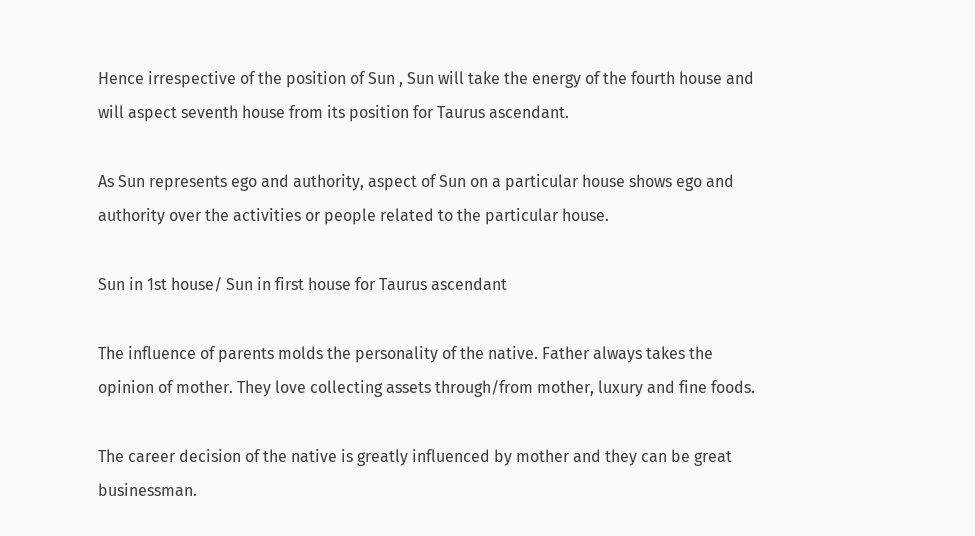Hence irrespective of the position of Sun , Sun will take the energy of the fourth house and will aspect seventh house from its position for Taurus ascendant.

As Sun represents ego and authority, aspect of Sun on a particular house shows ego and authority over the activities or people related to the particular house.

Sun in 1st house/ Sun in first house for Taurus ascendant

The influence of parents molds the personality of the native. Father always takes the opinion of mother. They love collecting assets through/from mother, luxury and fine foods.

The career decision of the native is greatly influenced by mother and they can be great businessman.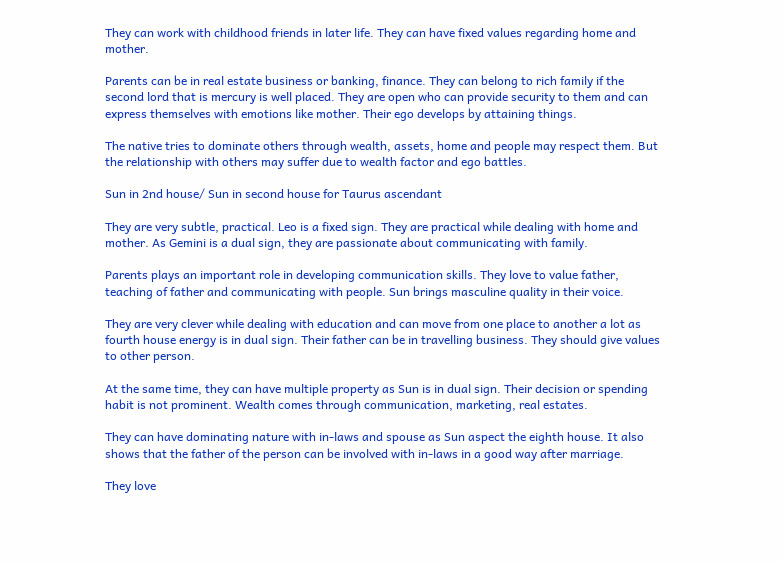They can work with childhood friends in later life. They can have fixed values regarding home and mother.

Parents can be in real estate business or banking, finance. They can belong to rich family if the second lord that is mercury is well placed. They are open who can provide security to them and can express themselves with emotions like mother. Their ego develops by attaining things.

The native tries to dominate others through wealth, assets, home and people may respect them. But the relationship with others may suffer due to wealth factor and ego battles.

Sun in 2nd house/ Sun in second house for Taurus ascendant

They are very subtle, practical. Leo is a fixed sign. They are practical while dealing with home and mother. As Gemini is a dual sign, they are passionate about communicating with family.

Parents plays an important role in developing communication skills. They love to value father, teaching of father and communicating with people. Sun brings masculine quality in their voice.

They are very clever while dealing with education and can move from one place to another a lot as fourth house energy is in dual sign. Their father can be in travelling business. They should give values to other person.

At the same time, they can have multiple property as Sun is in dual sign. Their decision or spending habit is not prominent. Wealth comes through communication, marketing, real estates.

They can have dominating nature with in-laws and spouse as Sun aspect the eighth house. It also shows that the father of the person can be involved with in-laws in a good way after marriage.

They love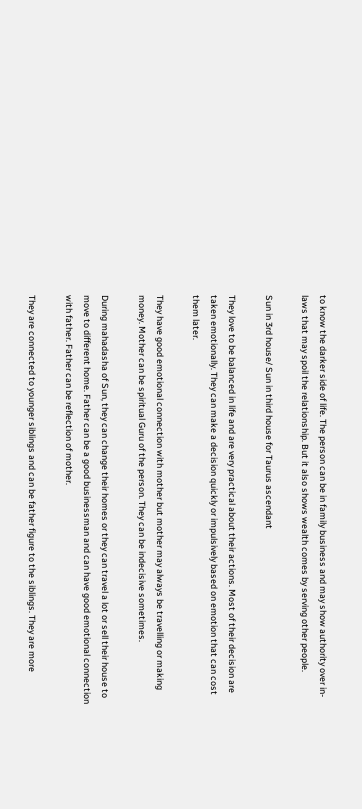to know the darker side of life. The person can be in family business and may show authority over in-laws that may spoil the relationship. But it also shows wealth comes by serving other people.

Sun in 3rd house/ Sun in third house for Taurus ascendant

They love to be balanced in life and are very practical about their actions. Most of their decision are taken emotionally. They can make a decision quickly or impulsively based on emotion that can cost them later.

They have good emotional connection with mother but mother may always be travelling or making money. Mother can be spiritual Guru of the person. They can be indecisive sometimes.

During mahadasha of Sun, they can change their homes or they can travel a lot or sell their house to move to different home. Father can be a good businessman and can have good emotional connection with father. Father can be reflection of mother.

They are connected to younger siblings and can be father figure to the siblings. They are more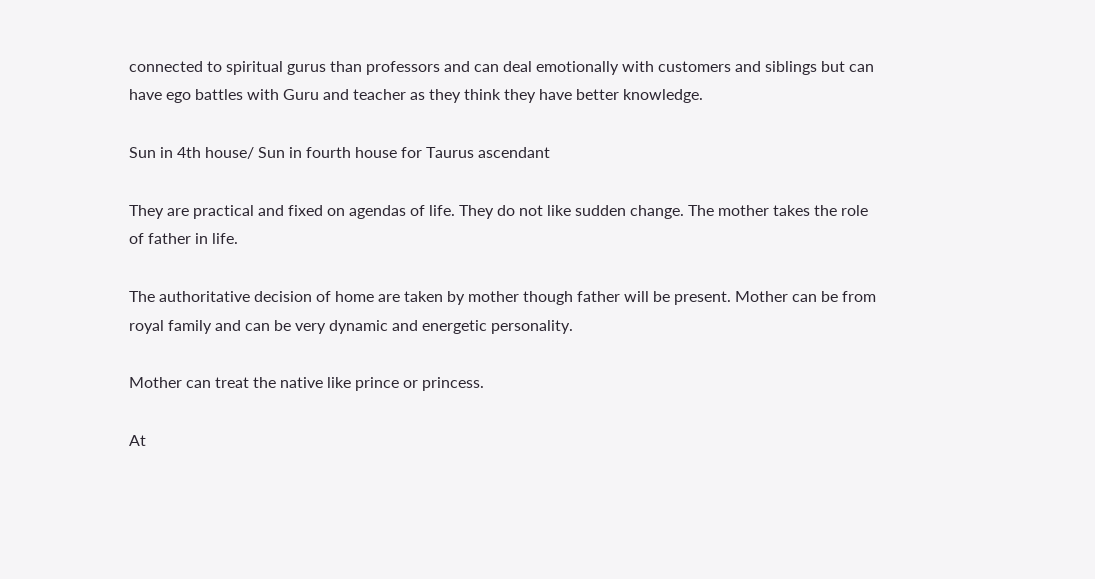connected to spiritual gurus than professors and can deal emotionally with customers and siblings but can have ego battles with Guru and teacher as they think they have better knowledge.

Sun in 4th house/ Sun in fourth house for Taurus ascendant

They are practical and fixed on agendas of life. They do not like sudden change. The mother takes the role of father in life.

The authoritative decision of home are taken by mother though father will be present. Mother can be from royal family and can be very dynamic and energetic personality.

Mother can treat the native like prince or princess.

At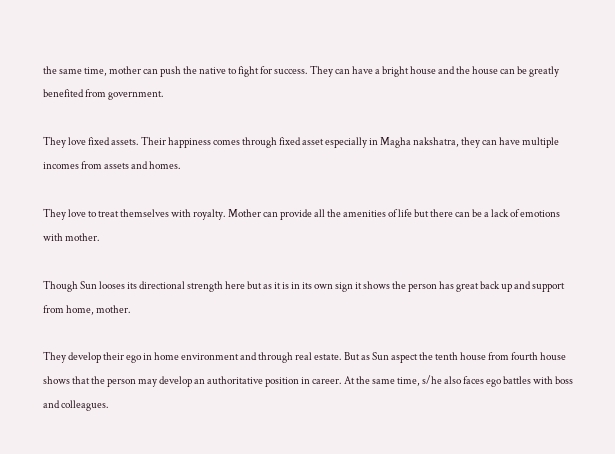the same time, mother can push the native to fight for success. They can have a bright house and the house can be greatly benefited from government.

They love fixed assets. Their happiness comes through fixed asset especially in Magha nakshatra, they can have multiple incomes from assets and homes.

They love to treat themselves with royalty. Mother can provide all the amenities of life but there can be a lack of emotions with mother.

Though Sun looses its directional strength here but as it is in its own sign it shows the person has great back up and support from home, mother.

They develop their ego in home environment and through real estate. But as Sun aspect the tenth house from fourth house shows that the person may develop an authoritative position in career. At the same time, s/he also faces ego battles with boss and colleagues.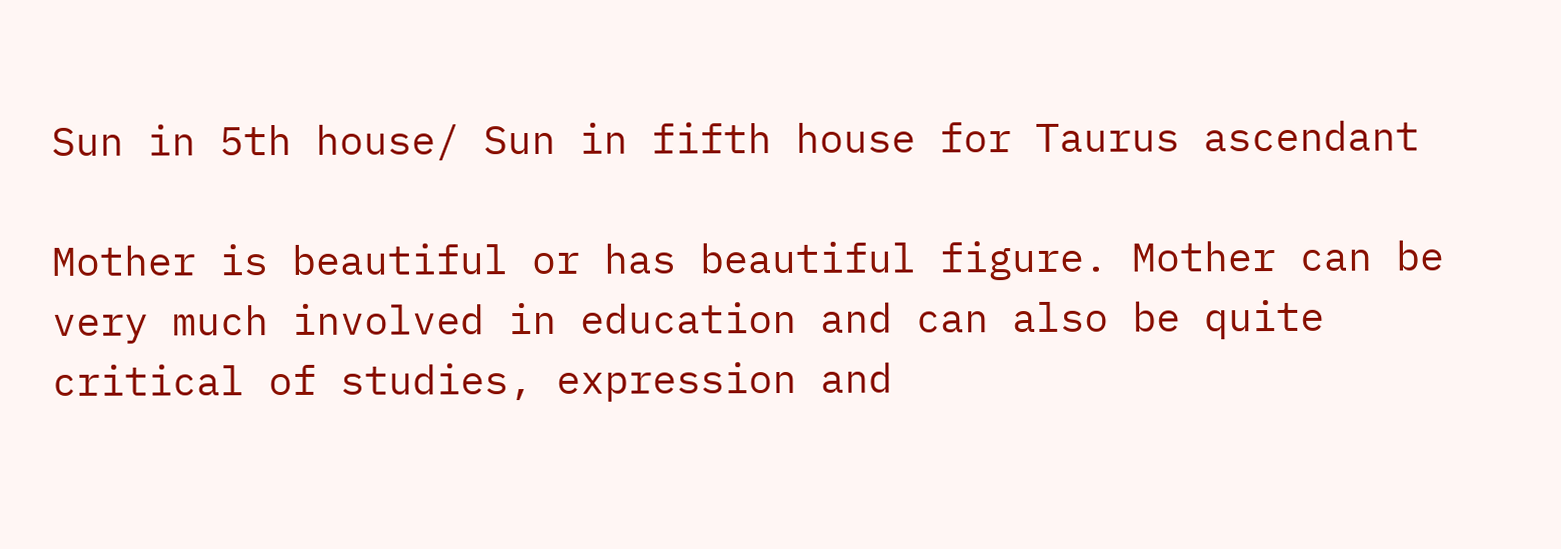Sun in 5th house/ Sun in fifth house for Taurus ascendant

Mother is beautiful or has beautiful figure. Mother can be very much involved in education and can also be quite critical of studies, expression and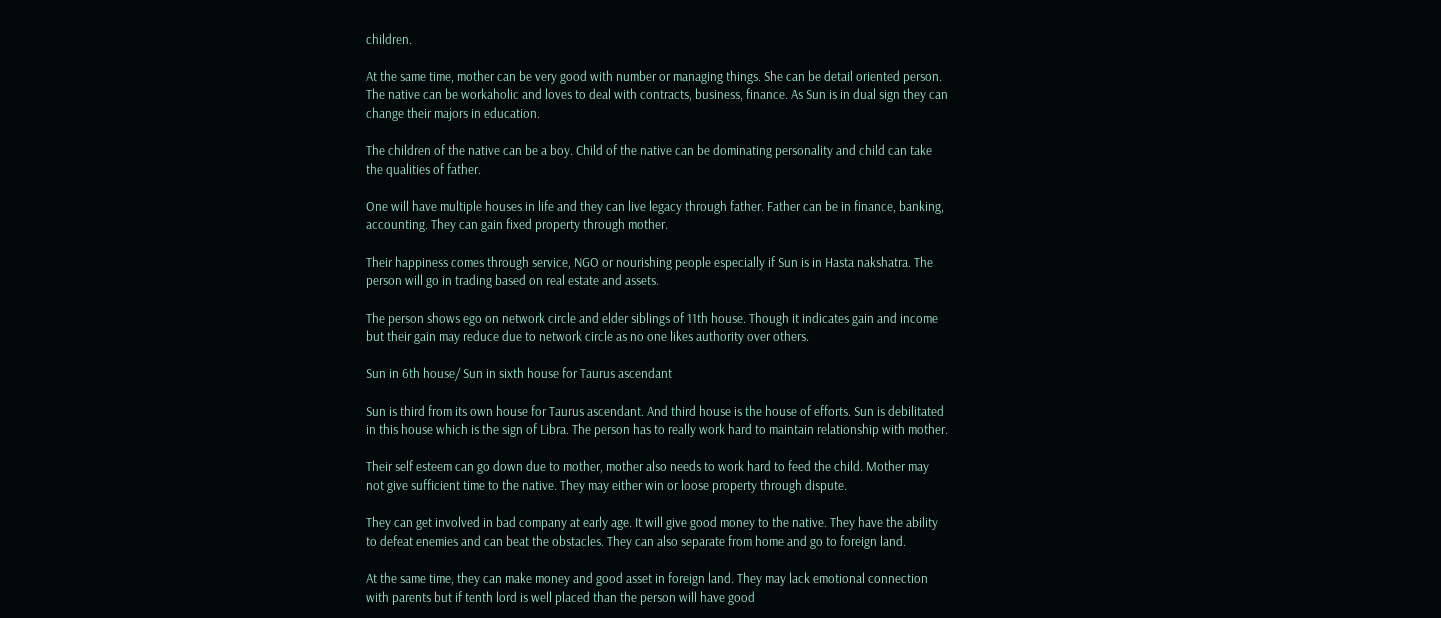children.

At the same time, mother can be very good with number or managing things. She can be detail oriented person. The native can be workaholic and loves to deal with contracts, business, finance. As Sun is in dual sign they can change their majors in education.

The children of the native can be a boy. Child of the native can be dominating personality and child can take the qualities of father.

One will have multiple houses in life and they can live legacy through father. Father can be in finance, banking, accounting. They can gain fixed property through mother.

Their happiness comes through service, NGO or nourishing people especially if Sun is in Hasta nakshatra. The person will go in trading based on real estate and assets.

The person shows ego on network circle and elder siblings of 11th house. Though it indicates gain and income but their gain may reduce due to network circle as no one likes authority over others.

Sun in 6th house/ Sun in sixth house for Taurus ascendant

Sun is third from its own house for Taurus ascendant. And third house is the house of efforts. Sun is debilitated in this house which is the sign of Libra. The person has to really work hard to maintain relationship with mother.

Their self esteem can go down due to mother, mother also needs to work hard to feed the child. Mother may not give sufficient time to the native. They may either win or loose property through dispute.

They can get involved in bad company at early age. It will give good money to the native. They have the ability to defeat enemies and can beat the obstacles. They can also separate from home and go to foreign land.

At the same time, they can make money and good asset in foreign land. They may lack emotional connection with parents but if tenth lord is well placed than the person will have good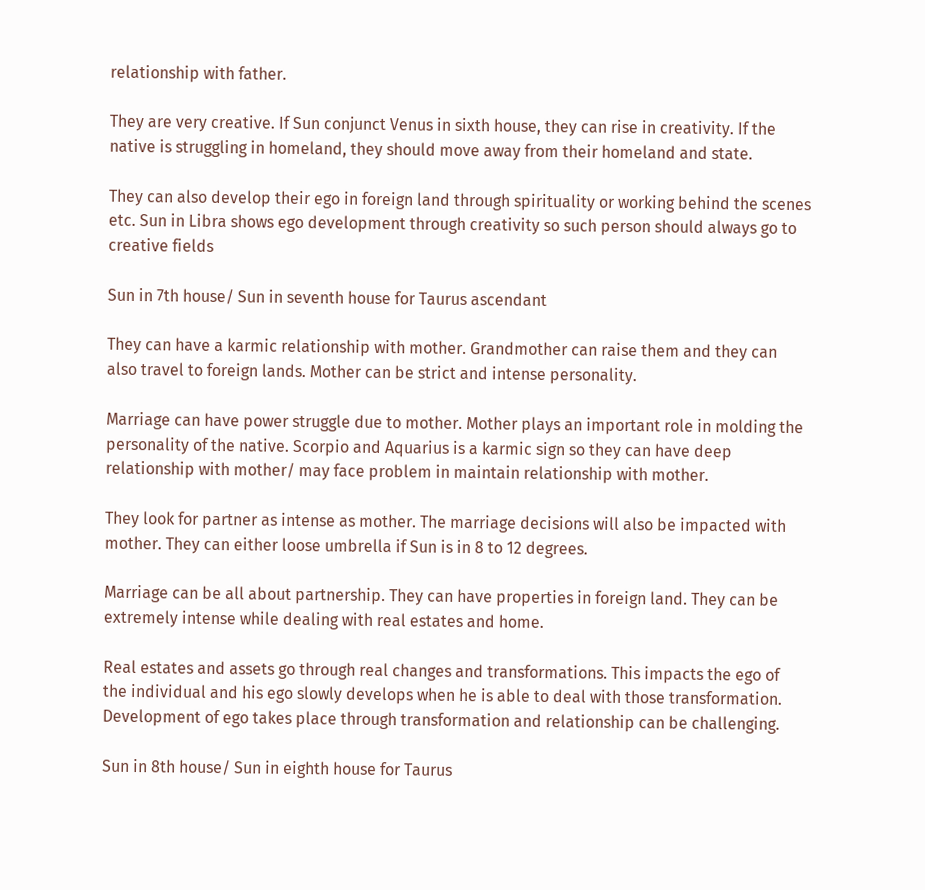relationship with father.

They are very creative. If Sun conjunct Venus in sixth house, they can rise in creativity. If the native is struggling in homeland, they should move away from their homeland and state.

They can also develop their ego in foreign land through spirituality or working behind the scenes etc. Sun in Libra shows ego development through creativity so such person should always go to creative fields

Sun in 7th house/ Sun in seventh house for Taurus ascendant

They can have a karmic relationship with mother. Grandmother can raise them and they can also travel to foreign lands. Mother can be strict and intense personality.

Marriage can have power struggle due to mother. Mother plays an important role in molding the personality of the native. Scorpio and Aquarius is a karmic sign so they can have deep relationship with mother/ may face problem in maintain relationship with mother.

They look for partner as intense as mother. The marriage decisions will also be impacted with mother. They can either loose umbrella if Sun is in 8 to 12 degrees.

Marriage can be all about partnership. They can have properties in foreign land. They can be extremely intense while dealing with real estates and home.

Real estates and assets go through real changes and transformations. This impacts the ego of the individual and his ego slowly develops when he is able to deal with those transformation. Development of ego takes place through transformation and relationship can be challenging.

Sun in 8th house/ Sun in eighth house for Taurus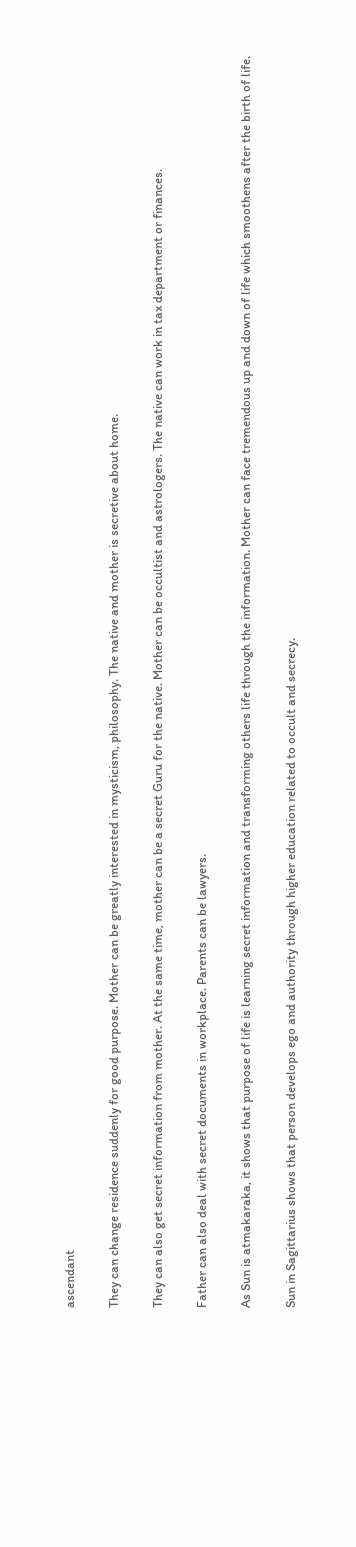ascendant

They can change residence suddenly for good purpose. Mother can be greatly interested in mysticism, philosophy. The native and mother is secretive about home.

They can also get secret information from mother. At the same time, mother can be a secret Guru for the native. Mother can be occultist and astrologers. The native can work in tax department or finances.

Father can also deal with secret documents in workplace. Parents can be lawyers.

As Sun is atmakaraka, it shows that purpose of life is learning secret information and transforming others life through the information. Mother can face tremendous up and down of life which smoothens after the birth of life.

Sun in Sagittarius shows that person develops ego and authority through higher education related to occult and secrecy.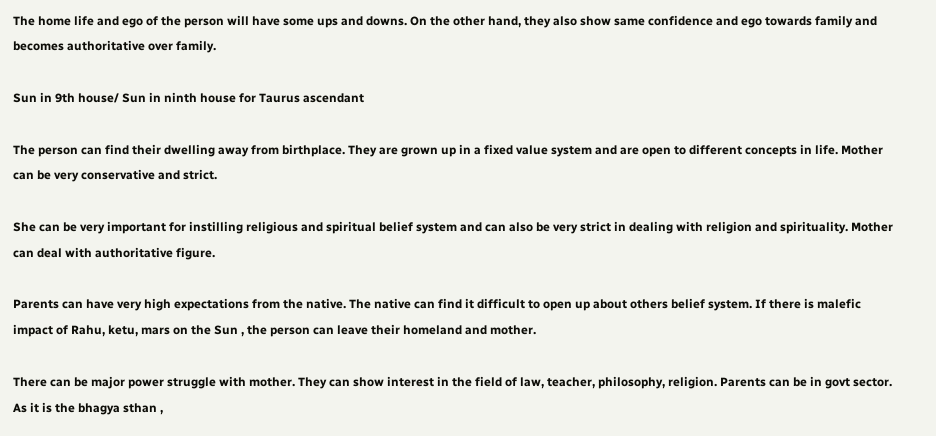The home life and ego of the person will have some ups and downs. On the other hand, they also show same confidence and ego towards family and becomes authoritative over family.

Sun in 9th house/ Sun in ninth house for Taurus ascendant

The person can find their dwelling away from birthplace. They are grown up in a fixed value system and are open to different concepts in life. Mother can be very conservative and strict.

She can be very important for instilling religious and spiritual belief system and can also be very strict in dealing with religion and spirituality. Mother can deal with authoritative figure.

Parents can have very high expectations from the native. The native can find it difficult to open up about others belief system. If there is malefic impact of Rahu, ketu, mars on the Sun , the person can leave their homeland and mother.

There can be major power struggle with mother. They can show interest in the field of law, teacher, philosophy, religion. Parents can be in govt sector. As it is the bhagya sthan ,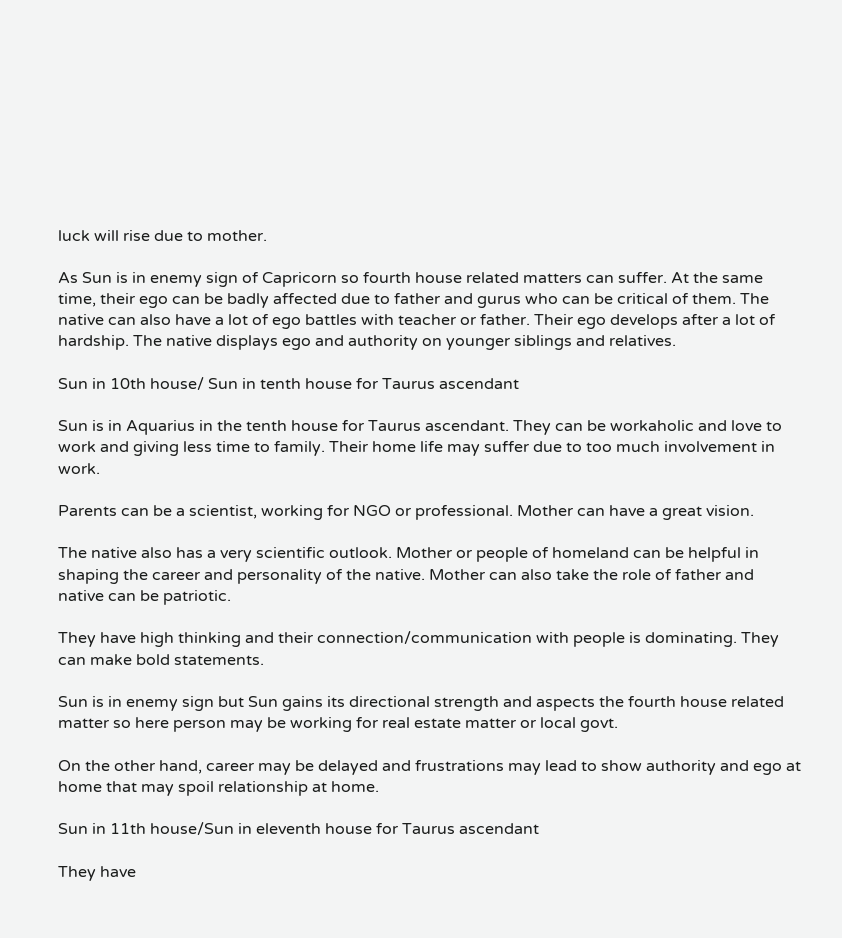luck will rise due to mother.

As Sun is in enemy sign of Capricorn so fourth house related matters can suffer. At the same time, their ego can be badly affected due to father and gurus who can be critical of them. The native can also have a lot of ego battles with teacher or father. Their ego develops after a lot of hardship. The native displays ego and authority on younger siblings and relatives.

Sun in 10th house/ Sun in tenth house for Taurus ascendant

Sun is in Aquarius in the tenth house for Taurus ascendant. They can be workaholic and love to work and giving less time to family. Their home life may suffer due to too much involvement in work.

Parents can be a scientist, working for NGO or professional. Mother can have a great vision.

The native also has a very scientific outlook. Mother or people of homeland can be helpful in shaping the career and personality of the native. Mother can also take the role of father and native can be patriotic.

They have high thinking and their connection/communication with people is dominating. They can make bold statements.

Sun is in enemy sign but Sun gains its directional strength and aspects the fourth house related matter so here person may be working for real estate matter or local govt.

On the other hand, career may be delayed and frustrations may lead to show authority and ego at home that may spoil relationship at home.

Sun in 11th house/Sun in eleventh house for Taurus ascendant

They have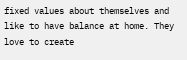fixed values about themselves and like to have balance at home. They love to create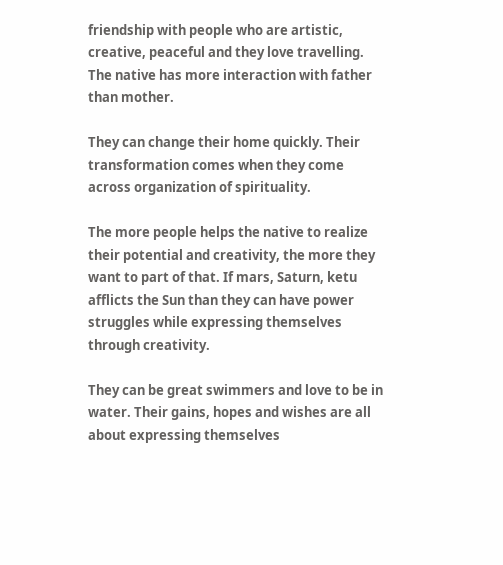friendship with people who are artistic, creative, peaceful and they love travelling. The native has more interaction with father than mother.

They can change their home quickly. Their transformation comes when they come across organization of spirituality.

The more people helps the native to realize their potential and creativity, the more they want to part of that. If mars, Saturn, ketu afflicts the Sun than they can have power struggles while expressing themselves through creativity.

They can be great swimmers and love to be in water. Their gains, hopes and wishes are all about expressing themselves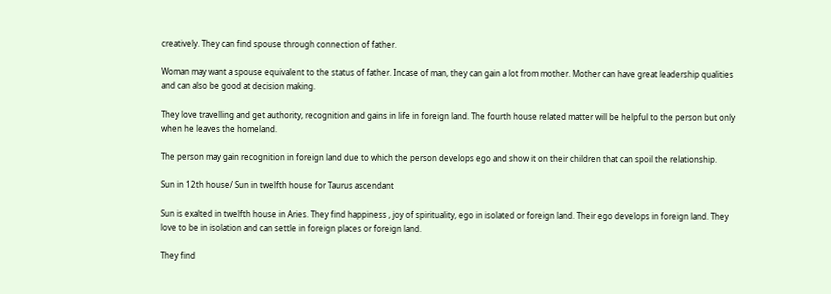creatively. They can find spouse through connection of father.

Woman may want a spouse equivalent to the status of father. Incase of man, they can gain a lot from mother. Mother can have great leadership qualities and can also be good at decision making.

They love travelling and get authority, recognition and gains in life in foreign land. The fourth house related matter will be helpful to the person but only when he leaves the homeland.

The person may gain recognition in foreign land due to which the person develops ego and show it on their children that can spoil the relationship.

Sun in 12th house/ Sun in twelfth house for Taurus ascendant

Sun is exalted in twelfth house in Aries. They find happiness , joy of spirituality, ego in isolated or foreign land. Their ego develops in foreign land. They love to be in isolation and can settle in foreign places or foreign land.

They find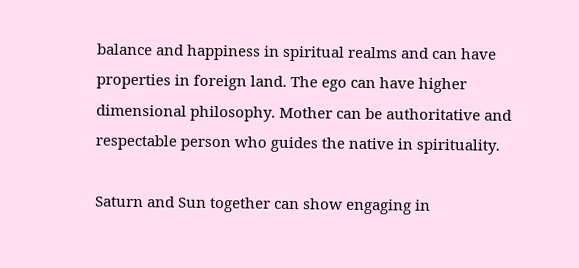balance and happiness in spiritual realms and can have properties in foreign land. The ego can have higher dimensional philosophy. Mother can be authoritative and respectable person who guides the native in spirituality.

Saturn and Sun together can show engaging in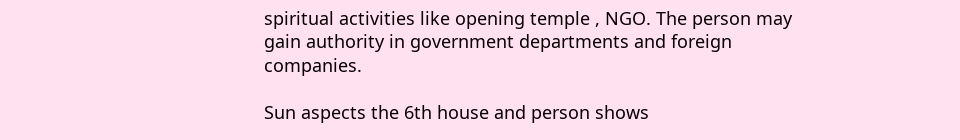spiritual activities like opening temple , NGO. The person may gain authority in government departments and foreign companies.

Sun aspects the 6th house and person shows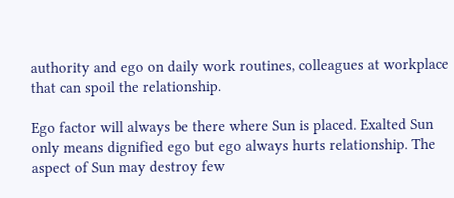authority and ego on daily work routines, colleagues at workplace that can spoil the relationship.

Ego factor will always be there where Sun is placed. Exalted Sun only means dignified ego but ego always hurts relationship. The aspect of Sun may destroy few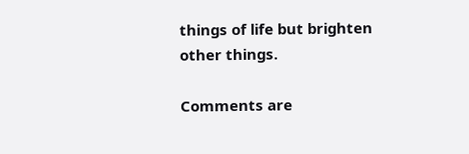things of life but brighten other things.

Comments are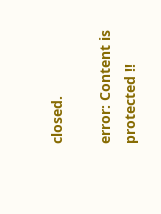closed.

error: Content is protected !!